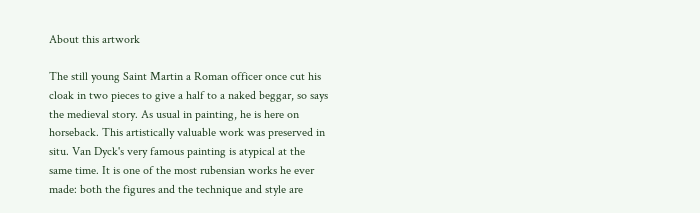About this artwork

The still young Saint Martin a Roman officer once cut his cloak in two pieces to give a half to a naked beggar, so says the medieval story. As usual in painting, he is here on horseback. This artistically valuable work was preserved in situ. Van Dyck's very famous painting is atypical at the same time. It is one of the most rubensian works he ever made: both the figures and the technique and style are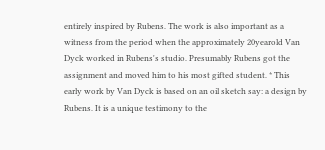entirely inspired by Rubens. The work is also important as a witness from the period when the approximately 20yearold Van Dyck worked in Rubens's studio. Presumably Rubens got the assignment and moved him to his most gifted student. * This early work by Van Dyck is based on an oil sketch say: a design by Rubens. It is a unique testimony to the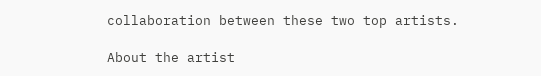collaboration between these two top artists.

About the artist